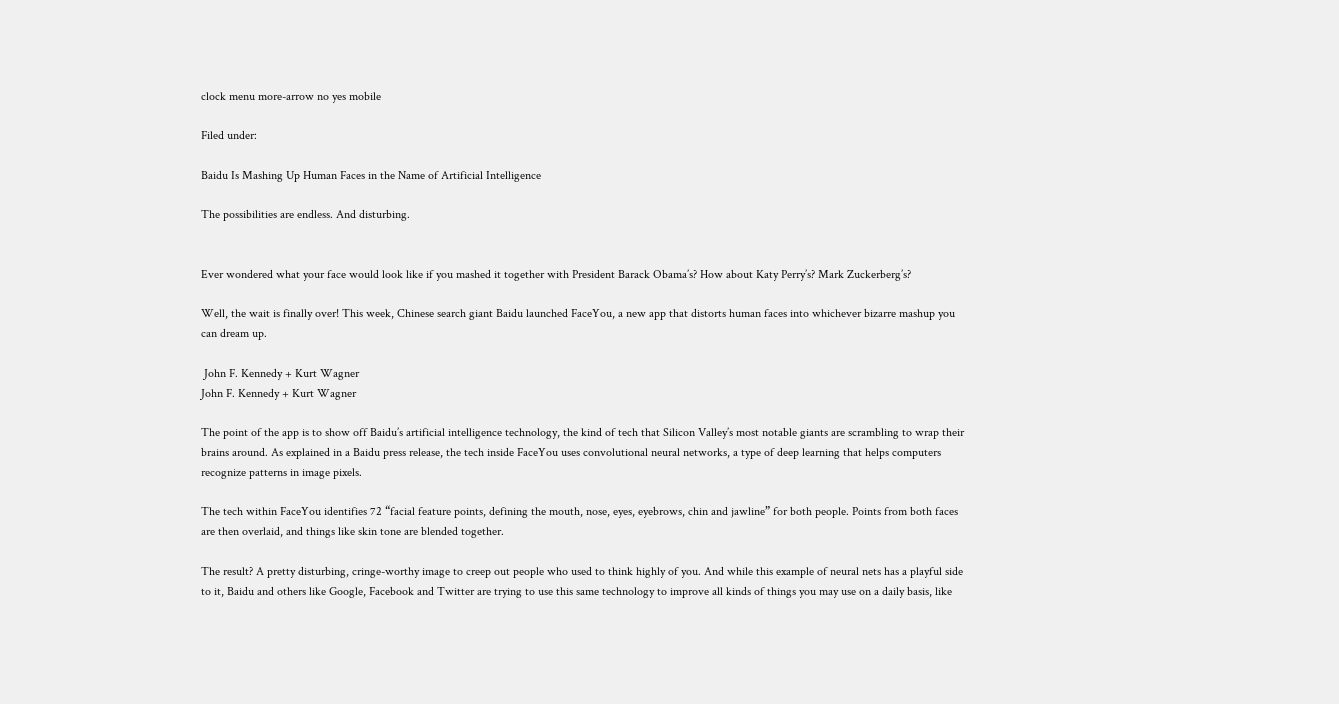clock menu more-arrow no yes mobile

Filed under:

Baidu Is Mashing Up Human Faces in the Name of Artificial Intelligence

The possibilities are endless. And disturbing.


Ever wondered what your face would look like if you mashed it together with President Barack Obama’s? How about Katy Perry’s? Mark Zuckerberg’s?

Well, the wait is finally over! This week, Chinese search giant Baidu launched FaceYou, a new app that distorts human faces into whichever bizarre mashup you can dream up.

 John F. Kennedy + Kurt Wagner
John F. Kennedy + Kurt Wagner

The point of the app is to show off Baidu’s artificial intelligence technology, the kind of tech that Silicon Valley’s most notable giants are scrambling to wrap their brains around. As explained in a Baidu press release, the tech inside FaceYou uses convolutional neural networks, a type of deep learning that helps computers recognize patterns in image pixels.

The tech within FaceYou identifies 72 “facial feature points, defining the mouth, nose, eyes, eyebrows, chin and jawline” for both people. Points from both faces are then overlaid, and things like skin tone are blended together.

The result? A pretty disturbing, cringe-worthy image to creep out people who used to think highly of you. And while this example of neural nets has a playful side to it, Baidu and others like Google, Facebook and Twitter are trying to use this same technology to improve all kinds of things you may use on a daily basis, like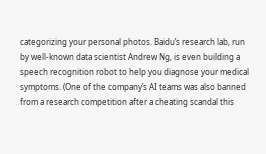categorizing your personal photos. Baidu’s research lab, run by well-known data scientist Andrew Ng, is even building a speech recognition robot to help you diagnose your medical symptoms. (One of the company’s AI teams was also banned from a research competition after a cheating scandal this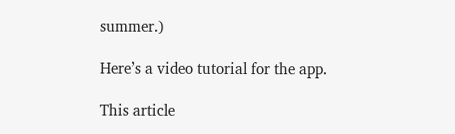summer.)

Here’s a video tutorial for the app.

This article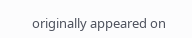originally appeared on